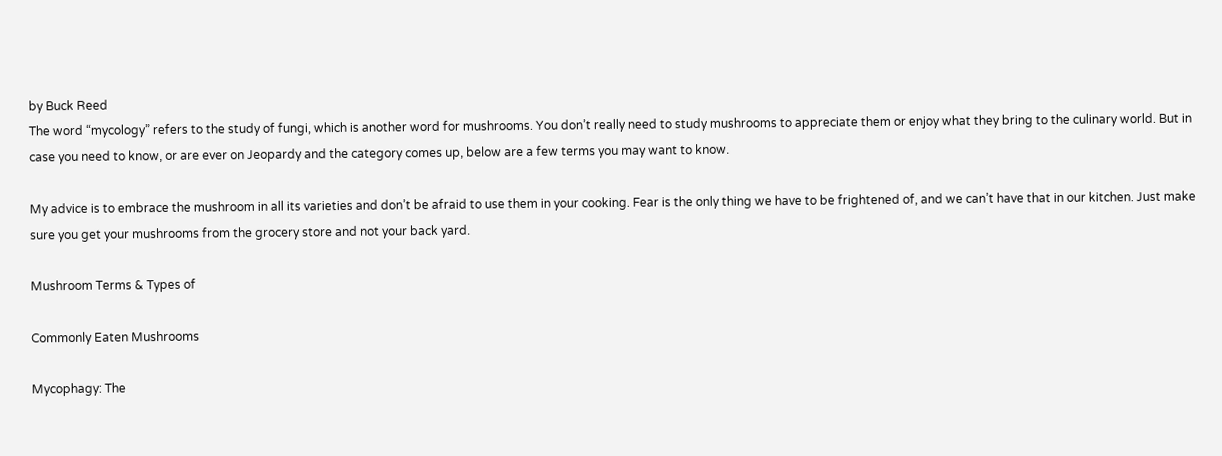by Buck Reed
The word “mycology” refers to the study of fungi, which is another word for mushrooms. You don’t really need to study mushrooms to appreciate them or enjoy what they bring to the culinary world. But in case you need to know, or are ever on Jeopardy and the category comes up, below are a few terms you may want to know.

My advice is to embrace the mushroom in all its varieties and don’t be afraid to use them in your cooking. Fear is the only thing we have to be frightened of, and we can’t have that in our kitchen. Just make sure you get your mushrooms from the grocery store and not your back yard.

Mushroom Terms & Types of

Commonly Eaten Mushrooms

Mycophagy: The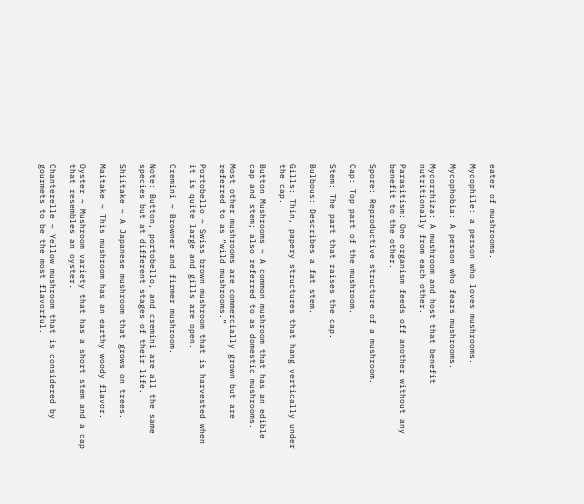eater of mushrooms.

Mycophile: a person who loves mushrooms.

Mycophobia: A person who fears mushrooms.

Mycorrhiza: A mushroom and host that benefit nutritionally from each other.

Parasitism: One organism feeds off another without any benefit to the other.

Spore: Reproductive structure of a mushroom.

Cap: Top part of the mushroom.

Stem: The part that raises the cap.

Bulbous: Describes a fat stem.

Gills: Thin, papery structures that hang vertically under the cap.

Button Mushrooms ~ A common mushroom that has an edible cap and stem; also referred to as domestic mushrooms.

Most other mushrooms are commercially grown but are referred to as “wild mushrooms.”

Portobello ~ Swiss brown mushroom that is harvested when it is quite large and gills are open.

Cremini ~ Browner and firmer mushroom.

Note: Button, portobello, and cremini are all the same species but at different stages of their life.

Shiitake ~ A Japanese mushroom that grows on trees.

Maitake ~ This mushroom has an earthy woody flavor.

Oyster ~ Mushroom variety that has a short stem and a cap that resembles an oyster.

Chanterelle ~ Yellow mushroom that is considered by gourmets to be the most flavorful.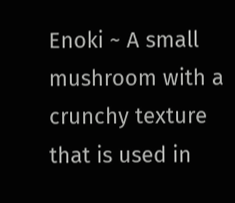Enoki ~ A small mushroom with a crunchy texture that is used in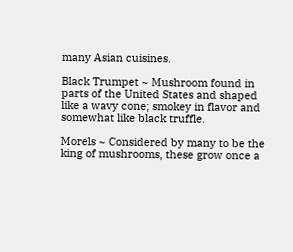many Asian cuisines.

Black Trumpet ~ Mushroom found in parts of the United States and shaped like a wavy cone; smokey in flavor and somewhat like black truffle.

Morels ~ Considered by many to be the king of mushrooms, these grow once a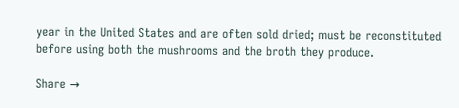year in the United States and are often sold dried; must be reconstituted before using both the mushrooms and the broth they produce.

Share →